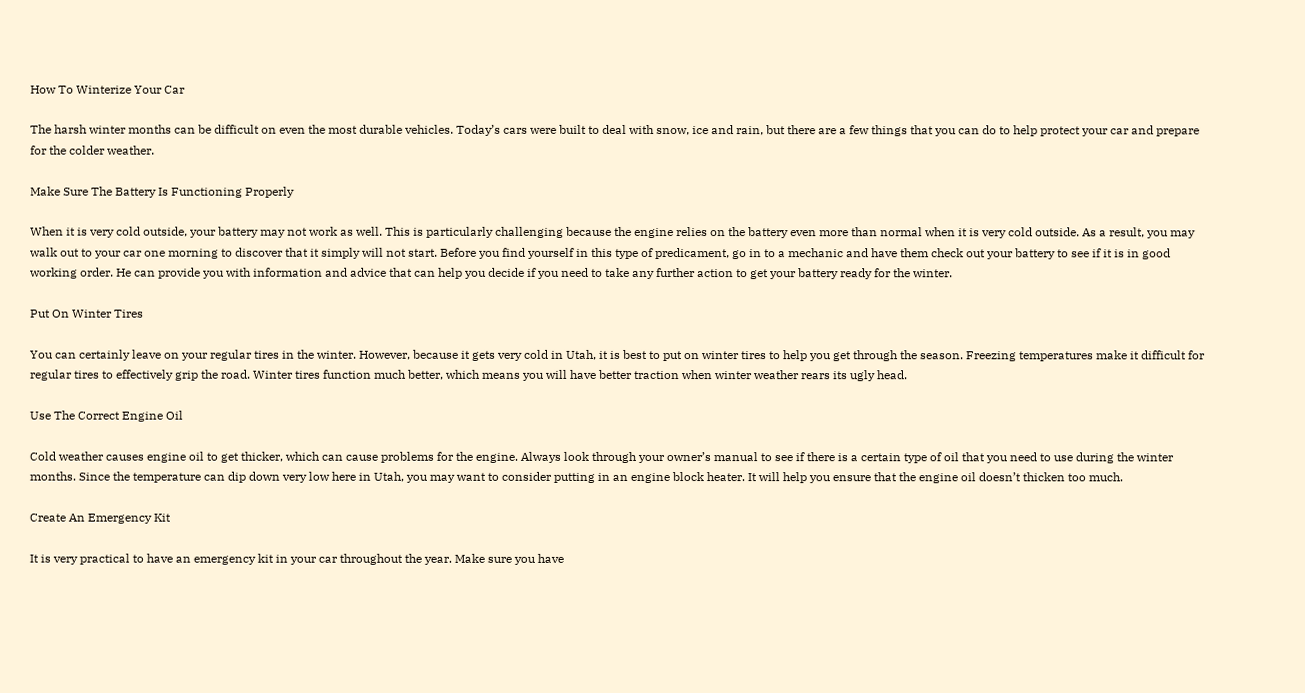How To Winterize Your Car

The harsh winter months can be difficult on even the most durable vehicles. Today’s cars were built to deal with snow, ice and rain, but there are a few things that you can do to help protect your car and prepare for the colder weather.

Make Sure The Battery Is Functioning Properly

When it is very cold outside, your battery may not work as well. This is particularly challenging because the engine relies on the battery even more than normal when it is very cold outside. As a result, you may walk out to your car one morning to discover that it simply will not start. Before you find yourself in this type of predicament, go in to a mechanic and have them check out your battery to see if it is in good working order. He can provide you with information and advice that can help you decide if you need to take any further action to get your battery ready for the winter.

Put On Winter Tires

You can certainly leave on your regular tires in the winter. However, because it gets very cold in Utah, it is best to put on winter tires to help you get through the season. Freezing temperatures make it difficult for regular tires to effectively grip the road. Winter tires function much better, which means you will have better traction when winter weather rears its ugly head.

Use The Correct Engine Oil

Cold weather causes engine oil to get thicker, which can cause problems for the engine. Always look through your owner’s manual to see if there is a certain type of oil that you need to use during the winter months. Since the temperature can dip down very low here in Utah, you may want to consider putting in an engine block heater. It will help you ensure that the engine oil doesn’t thicken too much.

Create An Emergency Kit

It is very practical to have an emergency kit in your car throughout the year. Make sure you have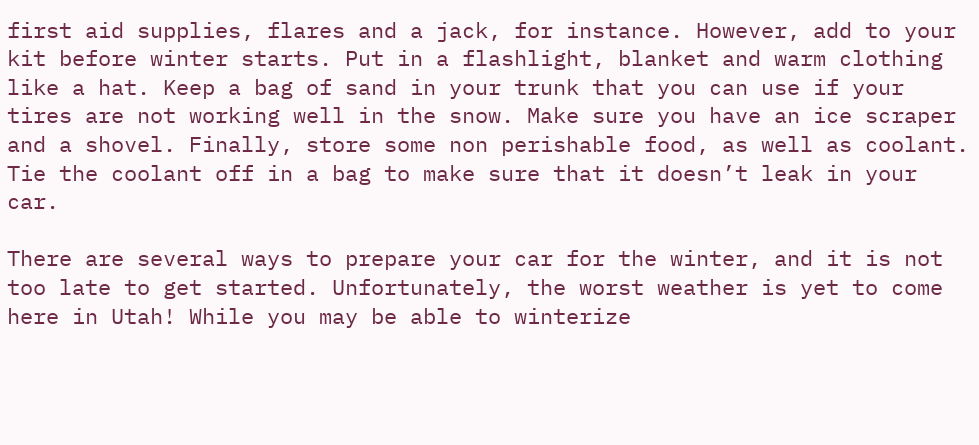first aid supplies, flares and a jack, for instance. However, add to your kit before winter starts. Put in a flashlight, blanket and warm clothing like a hat. Keep a bag of sand in your trunk that you can use if your tires are not working well in the snow. Make sure you have an ice scraper and a shovel. Finally, store some non perishable food, as well as coolant. Tie the coolant off in a bag to make sure that it doesn’t leak in your car.

There are several ways to prepare your car for the winter, and it is not too late to get started. Unfortunately, the worst weather is yet to come here in Utah! While you may be able to winterize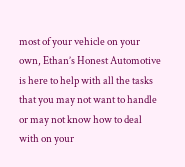most of your vehicle on your own, Ethan’s Honest Automotive is here to help with all the tasks that you may not want to handle or may not know how to deal with on your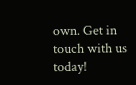own. Get in touch with us today!